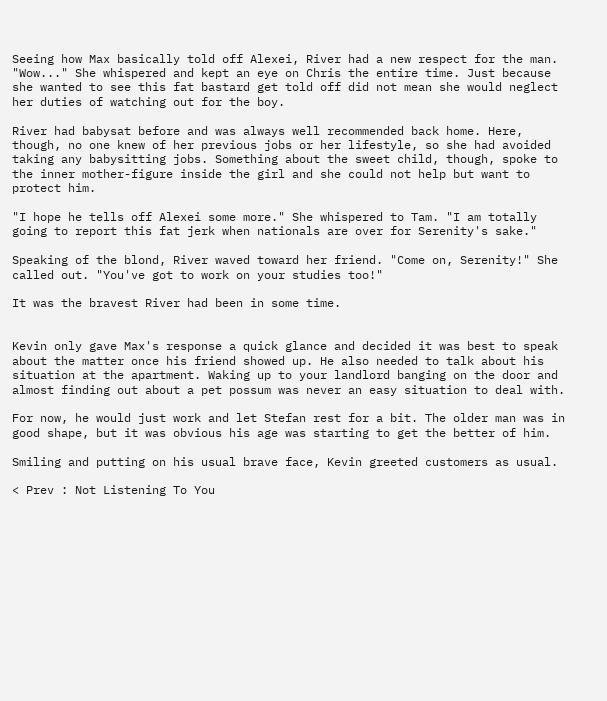Seeing how Max basically told off Alexei, River had a new respect for the man. "Wow..." She whispered and kept an eye on Chris the entire time. Just because she wanted to see this fat bastard get told off did not mean she would neglect her duties of watching out for the boy.

River had babysat before and was always well recommended back home. Here, though, no one knew of her previous jobs or her lifestyle, so she had avoided taking any babysitting jobs. Something about the sweet child, though, spoke to the inner mother-figure inside the girl and she could not help but want to protect him.

"I hope he tells off Alexei some more." She whispered to Tam. "I am totally going to report this fat jerk when nationals are over for Serenity's sake."

Speaking of the blond, River waved toward her friend. "Come on, Serenity!" She called out. "You've got to work on your studies too!"

It was the bravest River had been in some time.


Kevin only gave Max's response a quick glance and decided it was best to speak about the matter once his friend showed up. He also needed to talk about his situation at the apartment. Waking up to your landlord banging on the door and almost finding out about a pet possum was never an easy situation to deal with.

For now, he would just work and let Stefan rest for a bit. The older man was in good shape, but it was obvious his age was starting to get the better of him.

Smiling and putting on his usual brave face, Kevin greeted customers as usual.

< Prev : Not Listening To You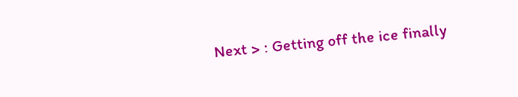Next > : Getting off the ice finally